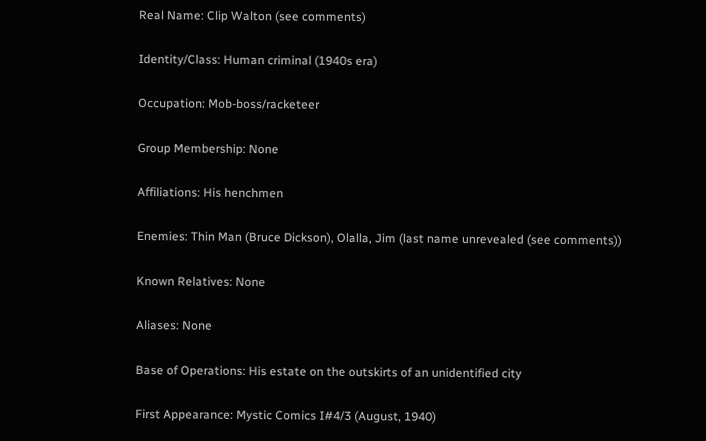Real Name: Clip Walton (see comments)

Identity/Class: Human criminal (1940s era)

Occupation: Mob-boss/racketeer

Group Membership: None

Affiliations: His henchmen

Enemies: Thin Man (Bruce Dickson), Olalla, Jim (last name unrevealed (see comments))

Known Relatives: None

Aliases: None

Base of Operations: His estate on the outskirts of an unidentified city

First Appearance: Mystic Comics I#4/3 (August, 1940)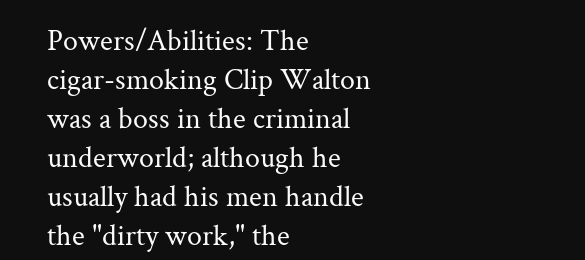Powers/Abilities: The cigar-smoking Clip Walton was a boss in the criminal underworld; although he usually had his men handle the "dirty work," the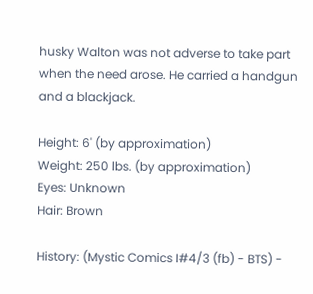husky Walton was not adverse to take part when the need arose. He carried a handgun and a blackjack.

Height: 6' (by approximation)
Weight: 250 lbs. (by approximation)
Eyes: Unknown
Hair: Brown

History: (Mystic Comics I#4/3 (fb) - BTS) -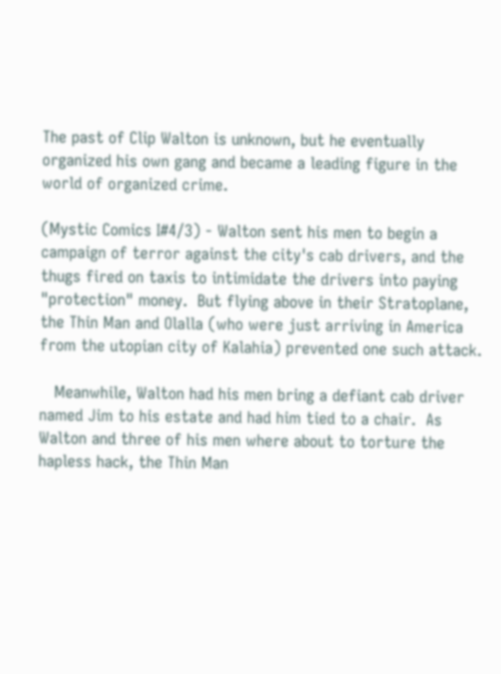The past of Clip Walton is unknown, but he eventually organized his own gang and became a leading figure in the world of organized crime.

(Mystic Comics I#4/3) - Walton sent his men to begin a campaign of terror against the city's cab drivers, and the thugs fired on taxis to intimidate the drivers into paying "protection" money.  But flying above in their Stratoplane, the Thin Man and Olalla (who were just arriving in America from the utopian city of Kalahia) prevented one such attack.

   Meanwhile, Walton had his men bring a defiant cab driver named Jim to his estate and had him tied to a chair.  As Walton and three of his men where about to torture the hapless hack, the Thin Man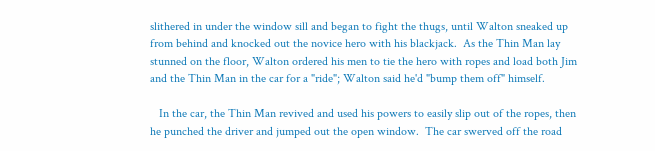slithered in under the window sill and began to fight the thugs, until Walton sneaked up from behind and knocked out the novice hero with his blackjack.  As the Thin Man lay stunned on the floor, Walton ordered his men to tie the hero with ropes and load both Jim and the Thin Man in the car for a "ride"; Walton said he'd "bump them off" himself.

   In the car, the Thin Man revived and used his powers to easily slip out of the ropes, then he punched the driver and jumped out the open window.  The car swerved off the road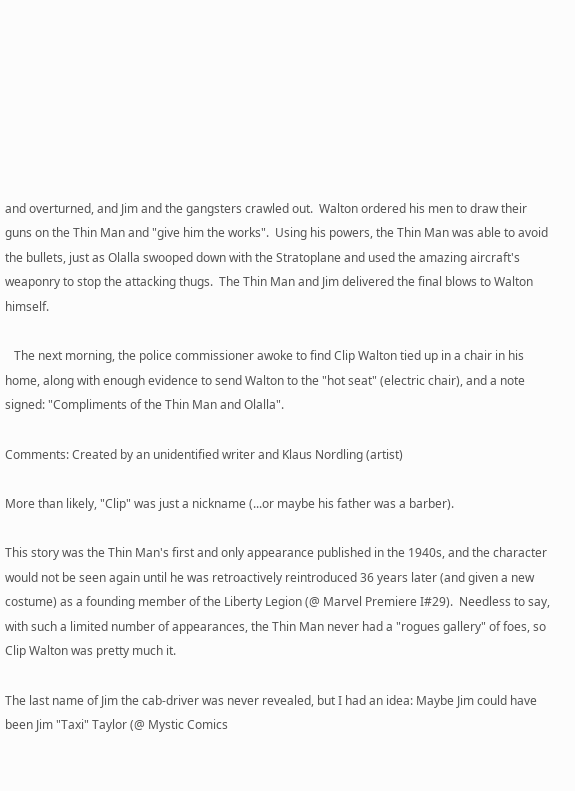and overturned, and Jim and the gangsters crawled out.  Walton ordered his men to draw their guns on the Thin Man and "give him the works".  Using his powers, the Thin Man was able to avoid the bullets, just as Olalla swooped down with the Stratoplane and used the amazing aircraft's weaponry to stop the attacking thugs.  The Thin Man and Jim delivered the final blows to Walton himself.

   The next morning, the police commissioner awoke to find Clip Walton tied up in a chair in his home, along with enough evidence to send Walton to the "hot seat" (electric chair), and a note signed: "Compliments of the Thin Man and Olalla".

Comments: Created by an unidentified writer and Klaus Nordling (artist)

More than likely, "Clip" was just a nickname (...or maybe his father was a barber).

This story was the Thin Man's first and only appearance published in the 1940s, and the character would not be seen again until he was retroactively reintroduced 36 years later (and given a new costume) as a founding member of the Liberty Legion (@ Marvel Premiere I#29).  Needless to say, with such a limited number of appearances, the Thin Man never had a "rogues gallery" of foes, so Clip Walton was pretty much it.

The last name of Jim the cab-driver was never revealed, but I had an idea: Maybe Jim could have been Jim "Taxi" Taylor (@ Mystic Comics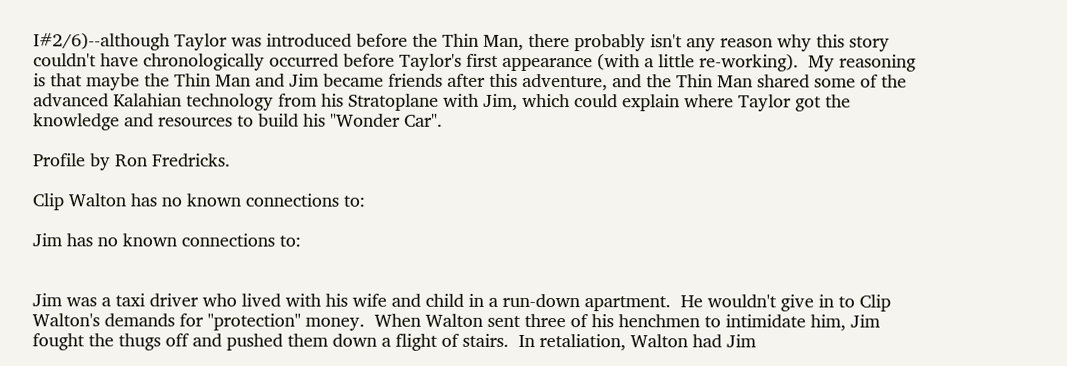I#2/6)--although Taylor was introduced before the Thin Man, there probably isn't any reason why this story couldn't have chronologically occurred before Taylor's first appearance (with a little re-working).  My reasoning is that maybe the Thin Man and Jim became friends after this adventure, and the Thin Man shared some of the advanced Kalahian technology from his Stratoplane with Jim, which could explain where Taylor got the knowledge and resources to build his "Wonder Car".

Profile by Ron Fredricks.

Clip Walton has no known connections to:

Jim has no known connections to:


Jim was a taxi driver who lived with his wife and child in a run-down apartment.  He wouldn't give in to Clip Walton's demands for "protection" money.  When Walton sent three of his henchmen to intimidate him, Jim fought the thugs off and pushed them down a flight of stairs.  In retaliation, Walton had Jim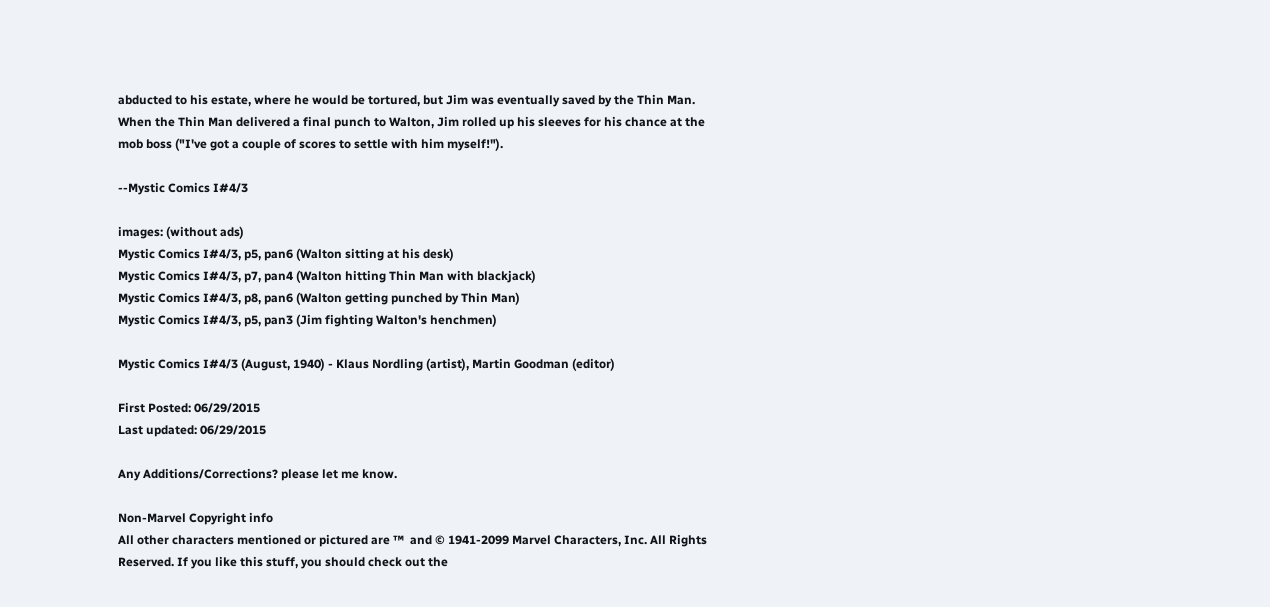abducted to his estate, where he would be tortured, but Jim was eventually saved by the Thin Man.  When the Thin Man delivered a final punch to Walton, Jim rolled up his sleeves for his chance at the mob boss ("I've got a couple of scores to settle with him myself!").

--Mystic Comics I#4/3

images: (without ads)
Mystic Comics I#4/3, p5, pan6 (Walton sitting at his desk)
Mystic Comics I#4/3, p7, pan4 (Walton hitting Thin Man with blackjack)
Mystic Comics I#4/3, p8, pan6 (Walton getting punched by Thin Man)
Mystic Comics I#4/3, p5, pan3 (Jim fighting Walton's henchmen)

Mystic Comics I#4/3 (August, 1940) - Klaus Nordling (artist), Martin Goodman (editor)

First Posted: 06/29/2015
Last updated: 06/29/2015

Any Additions/Corrections? please let me know.

Non-Marvel Copyright info
All other characters mentioned or pictured are ™  and © 1941-2099 Marvel Characters, Inc. All Rights Reserved. If you like this stuff, you should check out the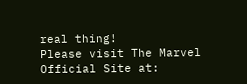real thing!
Please visit The Marvel Official Site at: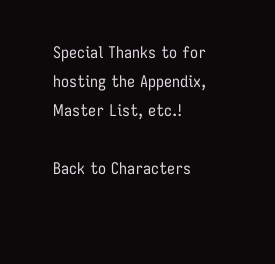Special Thanks to for hosting the Appendix, Master List, etc.!

Back to Characters